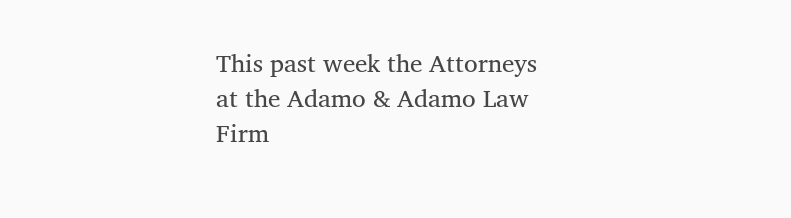This past week the Attorneys at the Adamo & Adamo Law Firm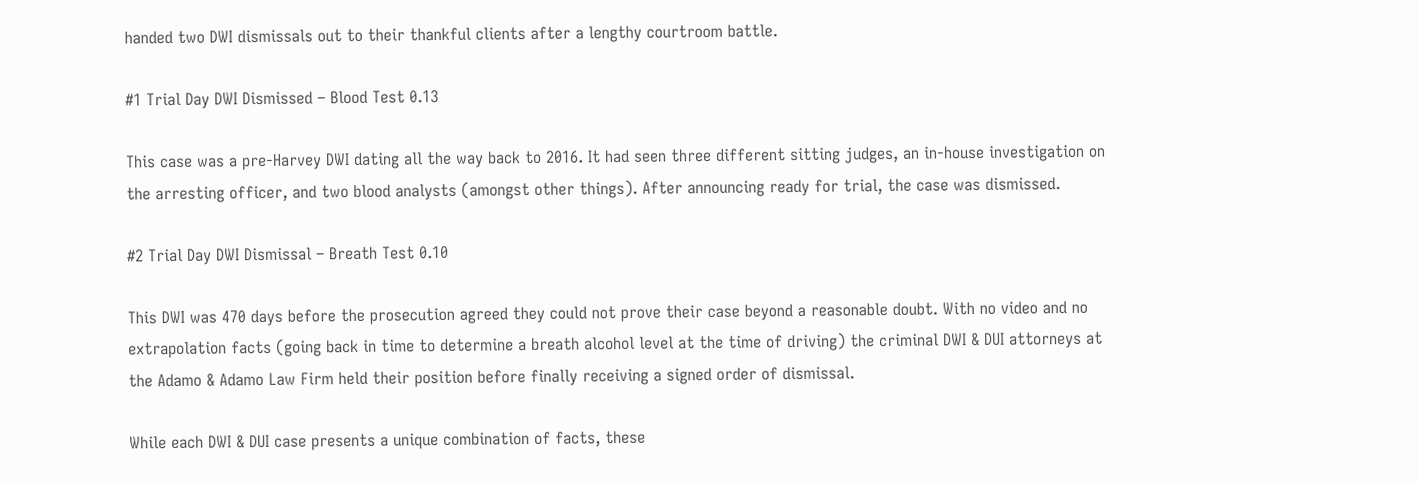handed two DWI dismissals out to their thankful clients after a lengthy courtroom battle.

#1 Trial Day DWI Dismissed – Blood Test 0.13

This case was a pre-Harvey DWI dating all the way back to 2016. It had seen three different sitting judges, an in-house investigation on the arresting officer, and two blood analysts (amongst other things). After announcing ready for trial, the case was dismissed.

#2 Trial Day DWI Dismissal – Breath Test 0.10

This DWI was 470 days before the prosecution agreed they could not prove their case beyond a reasonable doubt. With no video and no extrapolation facts (going back in time to determine a breath alcohol level at the time of driving) the criminal DWI & DUI attorneys at the Adamo & Adamo Law Firm held their position before finally receiving a signed order of dismissal.

While each DWI & DUI case presents a unique combination of facts, these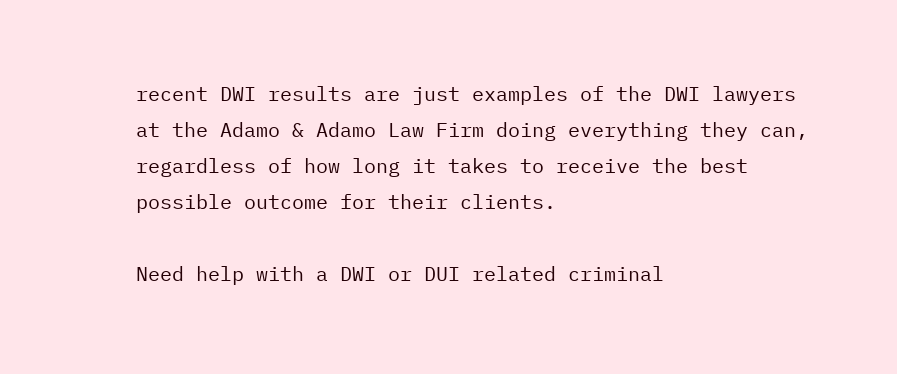recent DWI results are just examples of the DWI lawyers at the Adamo & Adamo Law Firm doing everything they can, regardless of how long it takes to receive the best possible outcome for their clients.

Need help with a DWI or DUI related criminal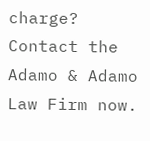charge? Contact the Adamo & Adamo Law Firm now.